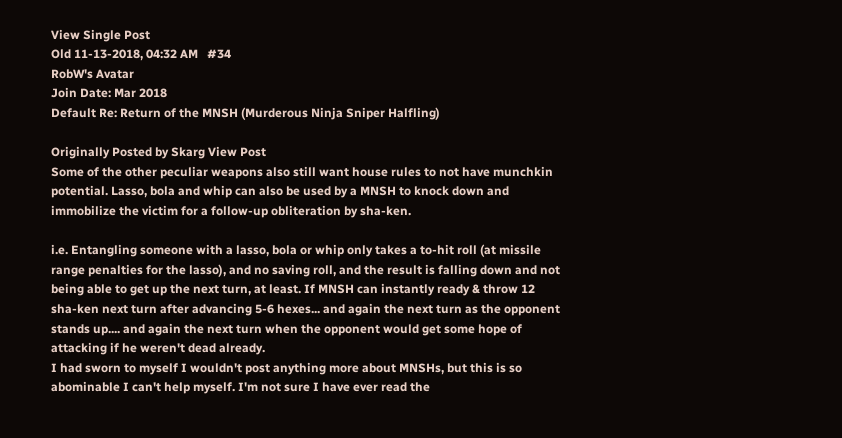View Single Post
Old 11-13-2018, 04:32 AM   #34
RobW's Avatar
Join Date: Mar 2018
Default Re: Return of the MNSH (Murderous Ninja Sniper Halfling)

Originally Posted by Skarg View Post
Some of the other peculiar weapons also still want house rules to not have munchkin potential. Lasso, bola and whip can also be used by a MNSH to knock down and immobilize the victim for a follow-up obliteration by sha-ken.

i.e. Entangling someone with a lasso, bola or whip only takes a to-hit roll (at missile range penalties for the lasso), and no saving roll, and the result is falling down and not being able to get up the next turn, at least. If MNSH can instantly ready & throw 12 sha-ken next turn after advancing 5-6 hexes... and again the next turn as the opponent stands up.... and again the next turn when the opponent would get some hope of attacking if he weren't dead already.
I had sworn to myself I wouldn't post anything more about MNSHs, but this is so abominable I can't help myself. I'm not sure I have ever read the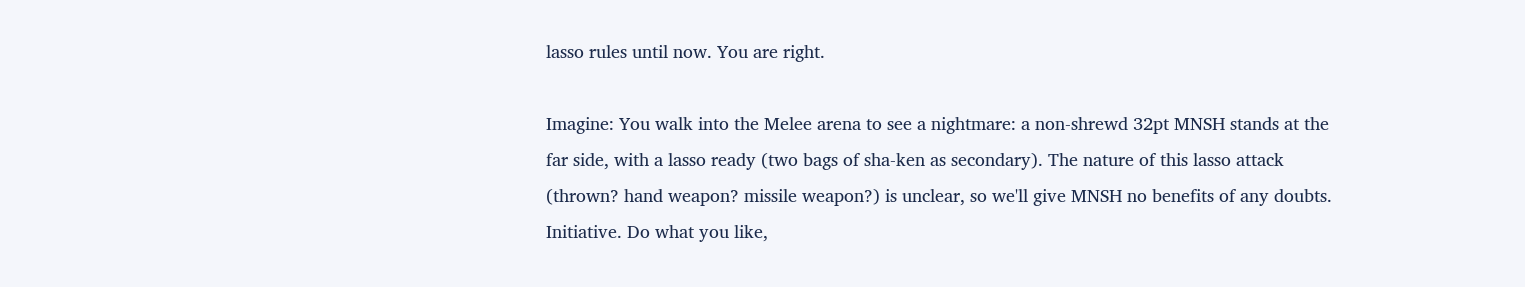lasso rules until now. You are right.

Imagine: You walk into the Melee arena to see a nightmare: a non-shrewd 32pt MNSH stands at the far side, with a lasso ready (two bags of sha-ken as secondary). The nature of this lasso attack (thrown? hand weapon? missile weapon?) is unclear, so we'll give MNSH no benefits of any doubts. Initiative. Do what you like,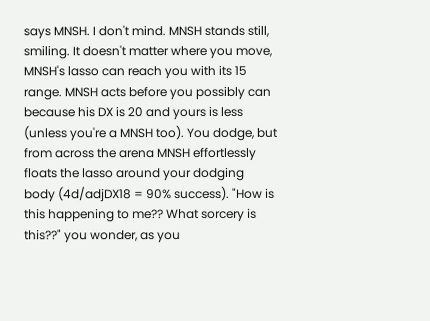says MNSH. I don't mind. MNSH stands still, smiling. It doesn't matter where you move, MNSH's lasso can reach you with its 15 range. MNSH acts before you possibly can because his DX is 20 and yours is less (unless you're a MNSH too). You dodge, but from across the arena MNSH effortlessly floats the lasso around your dodging body (4d/adjDX18 = 90% success). "How is this happening to me?? What sorcery is this??" you wonder, as you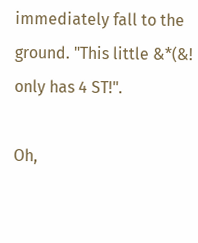immediately fall to the ground. "This little &*(&! only has 4 ST!".

Oh,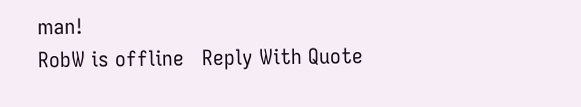man!
RobW is offline   Reply With Quote